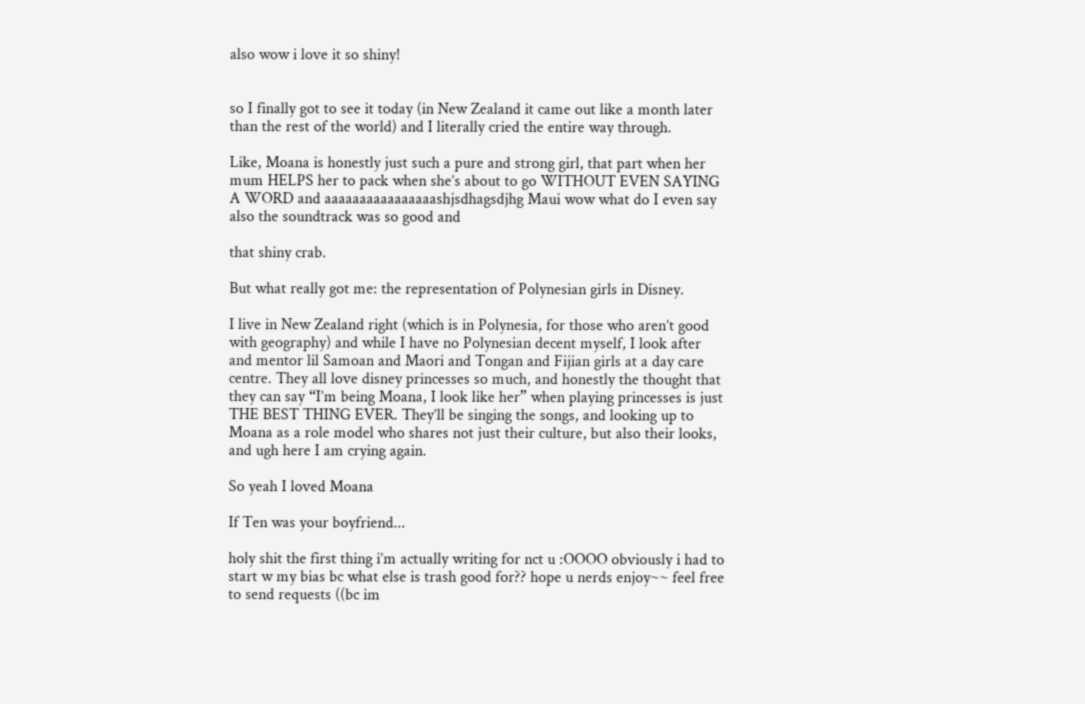also wow i love it so shiny!


so I finally got to see it today (in New Zealand it came out like a month later than the rest of the world) and I literally cried the entire way through.

Like, Moana is honestly just such a pure and strong girl, that part when her mum HELPS her to pack when she’s about to go WITHOUT EVEN SAYING A WORD and aaaaaaaaaaaaaaaashjsdhagsdjhg Maui wow what do I even say also the soundtrack was so good and

that shiny crab.

But what really got me: the representation of Polynesian girls in Disney.

I live in New Zealand right (which is in Polynesia, for those who aren’t good with geography) and while I have no Polynesian decent myself, I look after and mentor lil Samoan and Maori and Tongan and Fijian girls at a day care centre. They all love disney princesses so much, and honestly the thought that they can say “I’m being Moana, I look like her” when playing princesses is just THE BEST THING EVER. They’ll be singing the songs, and looking up to Moana as a role model who shares not just their culture, but also their looks, and ugh here I am crying again.

So yeah I loved Moana

If Ten was your boyfriend...

holy shit the first thing i’m actually writing for nct u :OOOO obviously i had to start w my bias bc what else is trash good for?? hope u nerds enjoy~~ feel free to send requests ((bc im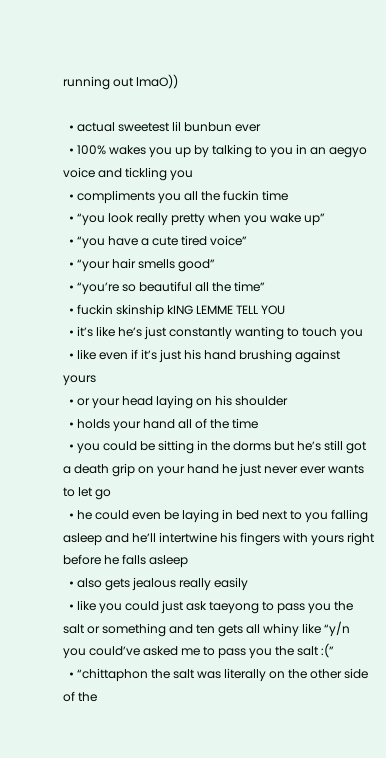running out lmaO))

  • actual sweetest lil bunbun ever
  • 100% wakes you up by talking to you in an aegyo voice and tickling you
  • compliments you all the fuckin time
  • “you look really pretty when you wake up”
  • “you have a cute tired voice”
  • “your hair smells good”
  • “you’re so beautiful all the time”
  • fuckin skinship kING LEMME TELL YOU
  • it’s like he’s just constantly wanting to touch you
  • like even if it’s just his hand brushing against yours
  • or your head laying on his shoulder
  • holds your hand all of the time
  • you could be sitting in the dorms but he’s still got a death grip on your hand he just never ever wants to let go
  • he could even be laying in bed next to you falling asleep and he’ll intertwine his fingers with yours right before he falls asleep
  • also gets jealous really easily
  • like you could just ask taeyong to pass you the salt or something and ten gets all whiny like “y/n you could’ve asked me to pass you the salt :(”
  • “chittaphon the salt was literally on the other side of the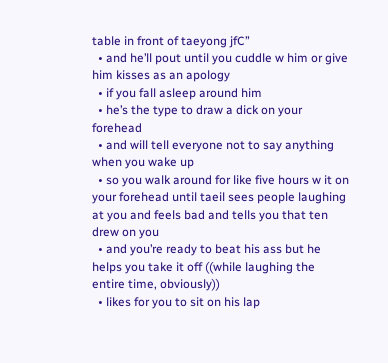table in front of taeyong jfC”
  • and he’ll pout until you cuddle w him or give him kisses as an apology
  • if you fall asleep around him
  • he’s the type to draw a dick on your forehead
  • and will tell everyone not to say anything when you wake up
  • so you walk around for like five hours w it on your forehead until taeil sees people laughing at you and feels bad and tells you that ten drew on you
  • and you’re ready to beat his ass but he helps you take it off ((while laughing the entire time, obviously))
  • likes for you to sit on his lap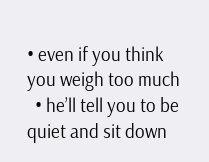• even if you think you weigh too much
  • he’ll tell you to be quiet and sit down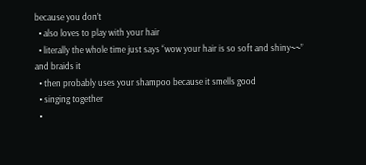because you don’t
  • also loves to play with your hair
  • literally the whole time just says “wow your hair is so soft and shiny~~” and braids it
  • then probably uses your shampoo because it smells good
  • singing together
  •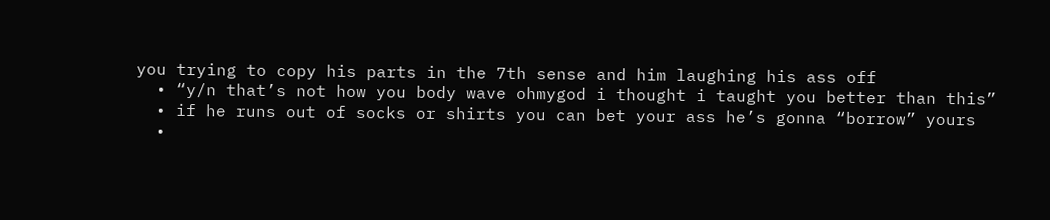you trying to copy his parts in the 7th sense and him laughing his ass off
  • “y/n that’s not how you body wave ohmygod i thought i taught you better than this”
  • if he runs out of socks or shirts you can bet your ass he’s gonna “borrow” yours
  •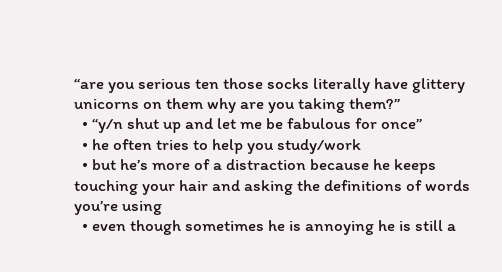“are you serious ten those socks literally have glittery unicorns on them why are you taking them?”
  • “y/n shut up and let me be fabulous for once”
  • he often tries to help you study/work
  • but he’s more of a distraction because he keeps touching your hair and asking the definitions of words you’re using
  • even though sometimes he is annoying he is still a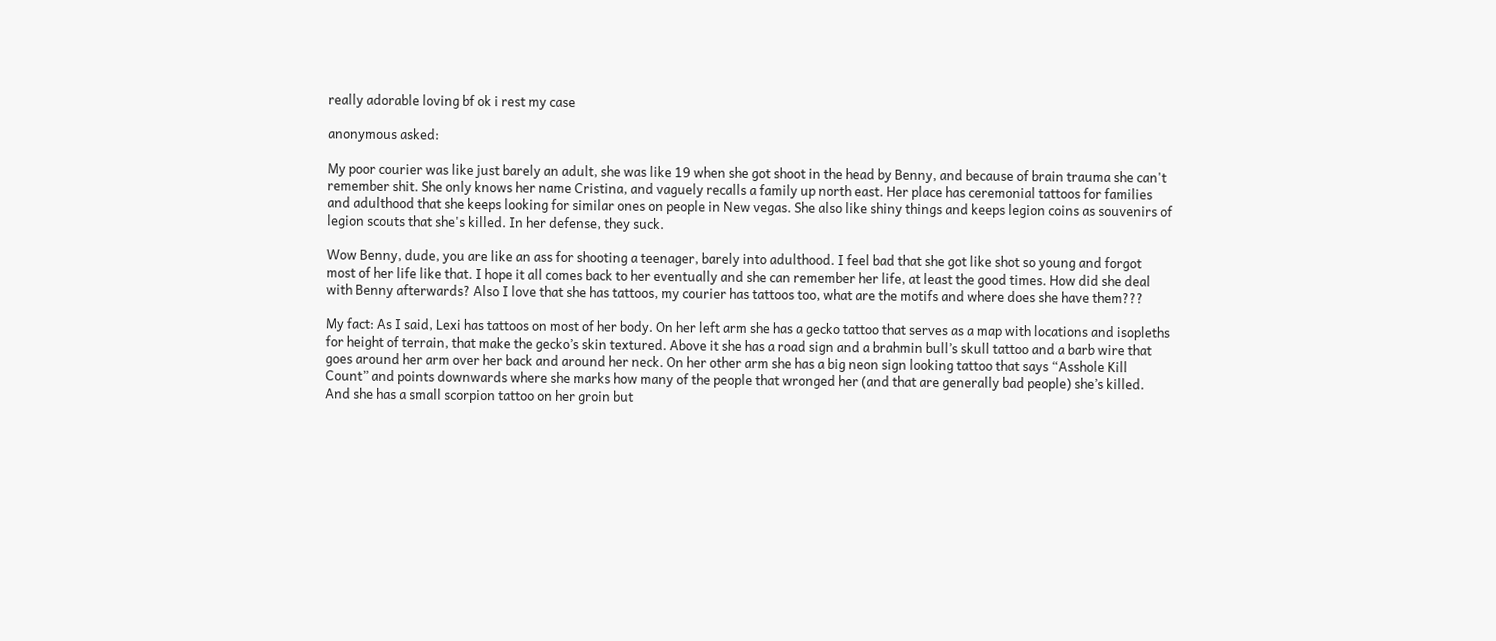really adorable loving bf ok i rest my case

anonymous asked:

My poor courier was like just barely an adult, she was like 19 when she got shoot in the head by Benny, and because of brain trauma she can't remember shit. She only knows her name Cristina, and vaguely recalls a family up north east. Her place has ceremonial tattoos for families and adulthood that she keeps looking for similar ones on people in New vegas. She also like shiny things and keeps legion coins as souvenirs of legion scouts that she's killed. In her defense, they suck.

Wow Benny, dude, you are like an ass for shooting a teenager, barely into adulthood. I feel bad that she got like shot so young and forgot most of her life like that. I hope it all comes back to her eventually and she can remember her life, at least the good times. How did she deal with Benny afterwards? Also I love that she has tattoos, my courier has tattoos too, what are the motifs and where does she have them???

My fact: As I said, Lexi has tattoos on most of her body. On her left arm she has a gecko tattoo that serves as a map with locations and isopleths for height of terrain, that make the gecko’s skin textured. Above it she has a road sign and a brahmin bull’s skull tattoo and a barb wire that goes around her arm over her back and around her neck. On her other arm she has a big neon sign looking tattoo that says “Asshole Kill Count” and points downwards where she marks how many of the people that wronged her (and that are generally bad people) she’s killed. And she has a small scorpion tattoo on her groin but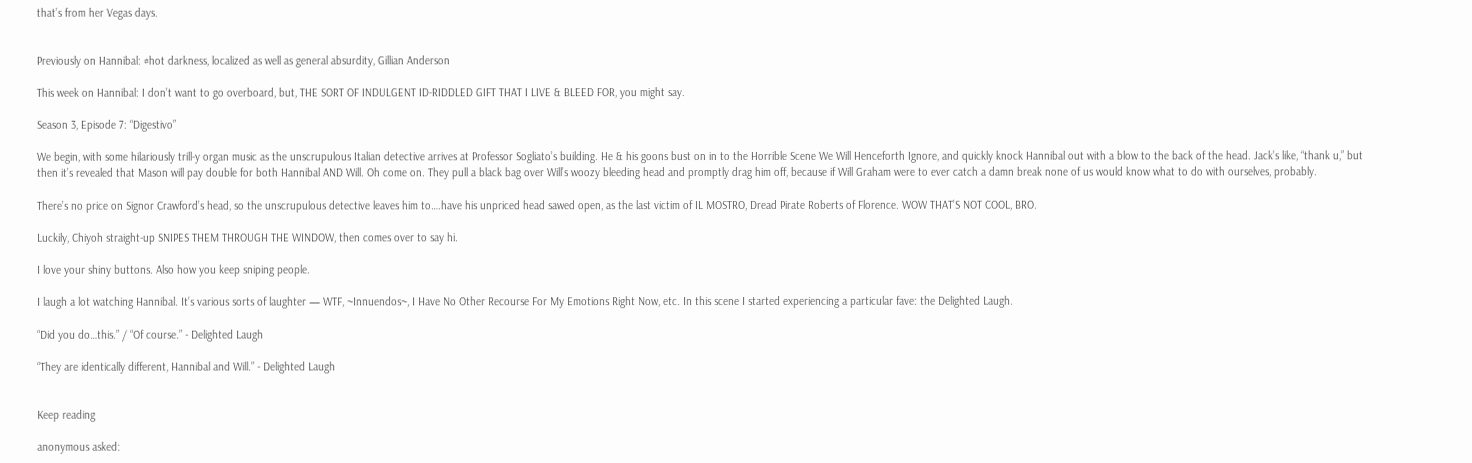that’s from her Vegas days.


Previously on Hannibal: #hot darkness, localized as well as general absurdity, Gillian Anderson

This week on Hannibal: I don’t want to go overboard, but, THE SORT OF INDULGENT ID-RIDDLED GIFT THAT I LIVE & BLEED FOR, you might say.

Season 3, Episode 7: “Digestivo”

We begin, with some hilariously trill-y organ music as the unscrupulous Italian detective arrives at Professor Sogliato’s building. He & his goons bust on in to the Horrible Scene We Will Henceforth Ignore, and quickly knock Hannibal out with a blow to the back of the head. Jack’s like, “thank u,” but then it’s revealed that Mason will pay double for both Hannibal AND Will. Oh come on. They pull a black bag over Will’s woozy bleeding head and promptly drag him off, because if Will Graham were to ever catch a damn break none of us would know what to do with ourselves, probably.

There’s no price on Signor Crawford’s head, so the unscrupulous detective leaves him to….have his unpriced head sawed open, as the last victim of IL MOSTRO, Dread Pirate Roberts of Florence. WOW THAT’S NOT COOL, BRO.

Luckily, Chiyoh straight-up SNIPES THEM THROUGH THE WINDOW, then comes over to say hi.

I love your shiny buttons. Also how you keep sniping people.

I laugh a lot watching Hannibal. It’s various sorts of laughter — WTF, ~Innuendos~, I Have No Other Recourse For My Emotions Right Now, etc. In this scene I started experiencing a particular fave: the Delighted Laugh.

“Did you do…this.” / “Of course.” - Delighted Laugh

“They are identically different, Hannibal and Will.” - Delighted Laugh


Keep reading

anonymous asked: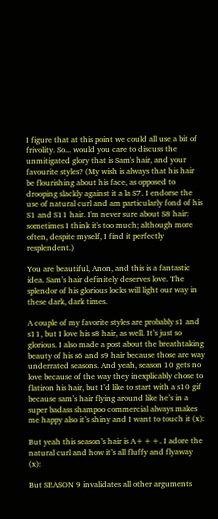I figure that at this point we could all use a bit of frivolity. So... would you care to discuss the unmitigated glory that is Sam's hair, and your favourite styles? (My wish is always that his hair be flourishing about his face, as opposed to drooping slackly against it a la S7. I endorse the use of natural curl and am particularly fond of his S1 and S11 hair. I'm never sure about S8 hair: sometimes I think it's too much; although more often, despite myself, I find it perfectly resplendent.)

You are beautiful, Anon, and this is a fantastic idea. Sam’s hair definitely deserves love. The splendor of his glorious locks will light our way in these dark, dark times.

A couple of my favorite styles are probably s1 and s11, but I love his s8 hair, as well. It’s just so glorious. I also made a post about the breathtaking beauty of his s6 and s9 hair because those are way underrated seasons. And yeah, season 10 gets no love because of the way they inexplicably chose to flatiron his hair, but I’d like to start with a s10 gif because sam’s hair flying around like he’s in a super badass shampoo commercial always makes me happy also it’s shiny and I want to touch it (x):

But yeah this season’s hair is A+++. I adore the natural curl and how it’s all fluffy and flyaway (x):

But SEASON 9 invalidates all other arguments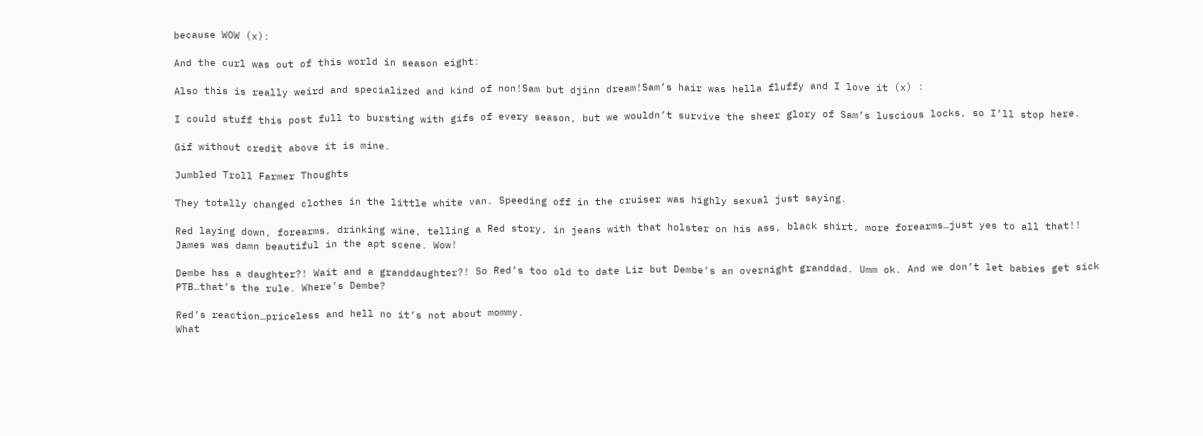because WOW (x):

And the curl was out of this world in season eight:

Also this is really weird and specialized and kind of non!Sam but djinn dream!Sam’s hair was hella fluffy and I love it (x) :

I could stuff this post full to bursting with gifs of every season, but we wouldn’t survive the sheer glory of Sam’s luscious locks, so I’ll stop here.

Gif without credit above it is mine.

Jumbled Troll Farmer Thoughts

They totally changed clothes in the little white van. Speeding off in the cruiser was highly sexual just saying.

Red laying down, forearms, drinking wine, telling a Red story, in jeans with that holster on his ass, black shirt, more forearms…just yes to all that!! James was damn beautiful in the apt scene. Wow!

Dembe has a daughter?! Wait and a granddaughter?! So Red’s too old to date Liz but Dembe’s an overnight granddad. Umm ok. And we don’t let babies get sick PTB…that’s the rule. Where’s Dembe?

Red’s reaction…priceless and hell no it’s not about mommy.
What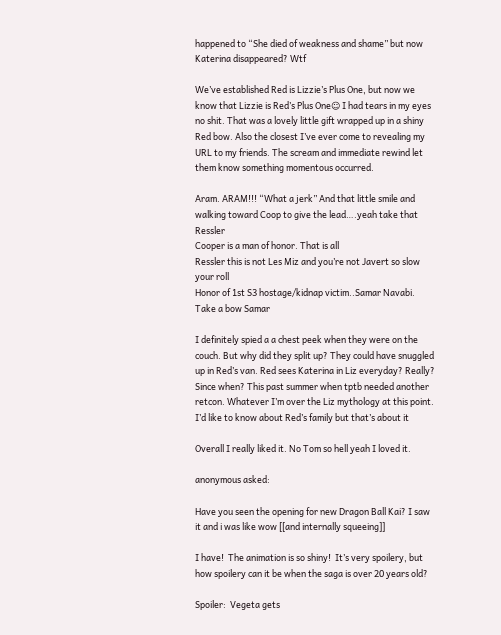happened to “She died of weakness and shame” but now Katerina disappeared? Wtf

We’ve established Red is Lizzie’s Plus One, but now we know that Lizzie is Red’s Plus One☺ I had tears in my eyes no shit. That was a lovely little gift wrapped up in a shiny Red bow. Also the closest I’ve ever come to revealing my URL to my friends. The scream and immediate rewind let them know something momentous occurred.

Aram. ARAM!!! “What a jerk” And that little smile and walking toward Coop to give the lead….yeah take that Ressler
Cooper is a man of honor. That is all
Ressler this is not Les Miz and you’re not Javert so slow your roll
Honor of 1st S3 hostage/kidnap victim..Samar Navabi. Take a bow Samar

I definitely spied a a chest peek when they were on the couch. But why did they split up? They could have snuggled up in Red’s van. Red sees Katerina in Liz everyday? Really? Since when? This past summer when tptb needed another retcon. Whatever I’m over the Liz mythology at this point. I’d like to know about Red’s family but that’s about it

Overall I really liked it. No Tom so hell yeah I loved it.

anonymous asked:

Have you seen the opening for new Dragon Ball Kai? I saw it and i was like wow [[and internally squeeing]]

I have!  The animation is so shiny!  It’s very spoilery, but how spoilery can it be when the saga is over 20 years old?

Spoiler:  Vegeta gets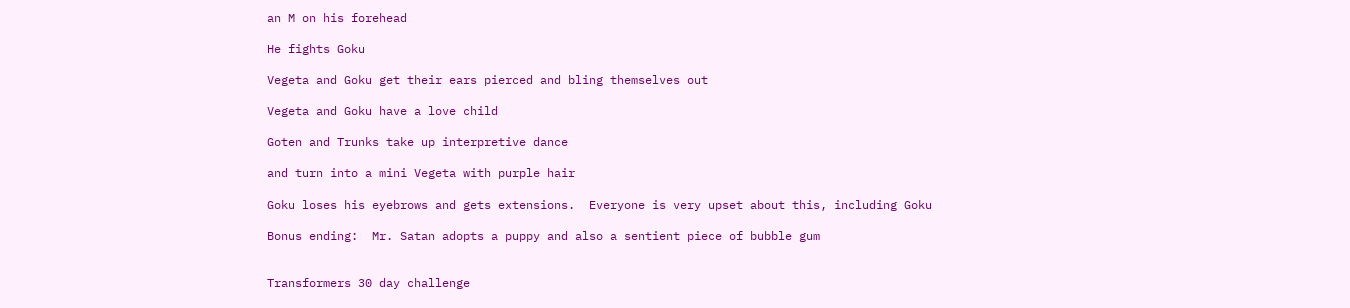an M on his forehead

He fights Goku

Vegeta and Goku get their ears pierced and bling themselves out

Vegeta and Goku have a love child

Goten and Trunks take up interpretive dance

and turn into a mini Vegeta with purple hair

Goku loses his eyebrows and gets extensions.  Everyone is very upset about this, including Goku

Bonus ending:  Mr. Satan adopts a puppy and also a sentient piece of bubble gum


Transformers 30 day challenge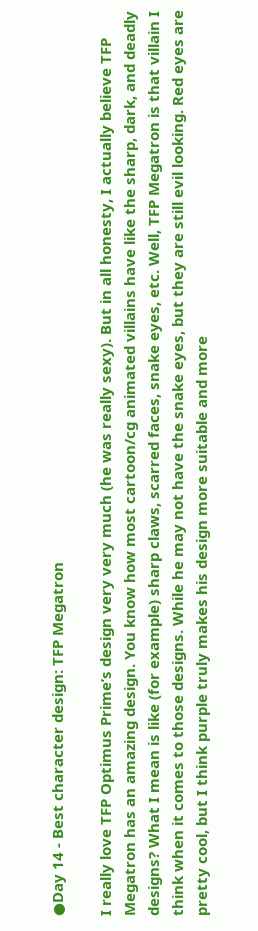●Day 14 - Best character design: TFP Megatron

I really love TFP Optimus Prime’s design very very much (he was really sexy). But in all honesty, I actually believe TFP Megatron has an amazing design. You know how most cartoon/cg animated villains have like the sharp, dark, and deadly designs? What I mean is like (for example) sharp claws, scarred faces, snake eyes, etc. Well, TFP Megatron is that villain I think when it comes to those designs. While he may not have the snake eyes, but they are still evil looking. Red eyes are pretty cool, but I think purple truly makes his design more suitable and more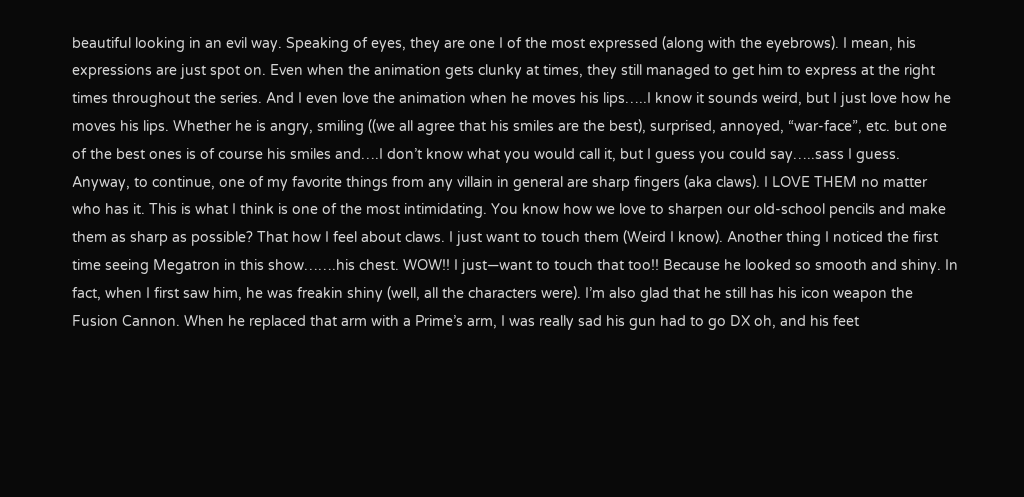beautiful looking in an evil way. Speaking of eyes, they are one I of the most expressed (along with the eyebrows). I mean, his expressions are just spot on. Even when the animation gets clunky at times, they still managed to get him to express at the right times throughout the series. And I even love the animation when he moves his lips…..I know it sounds weird, but I just love how he moves his lips. Whether he is angry, smiling ((we all agree that his smiles are the best), surprised, annoyed, “war-face”, etc. but one of the best ones is of course his smiles and….I don’t know what you would call it, but I guess you could say…..sass I guess. Anyway, to continue, one of my favorite things from any villain in general are sharp fingers (aka claws). I LOVE THEM no matter who has it. This is what I think is one of the most intimidating. You know how we love to sharpen our old-school pencils and make them as sharp as possible? That how I feel about claws. I just want to touch them (Weird I know). Another thing I noticed the first time seeing Megatron in this show…….his chest. WOW!! I just—want to touch that too!! Because he looked so smooth and shiny. In fact, when I first saw him, he was freakin shiny (well, all the characters were). I’m also glad that he still has his icon weapon the Fusion Cannon. When he replaced that arm with a Prime’s arm, I was really sad his gun had to go DX oh, and his feet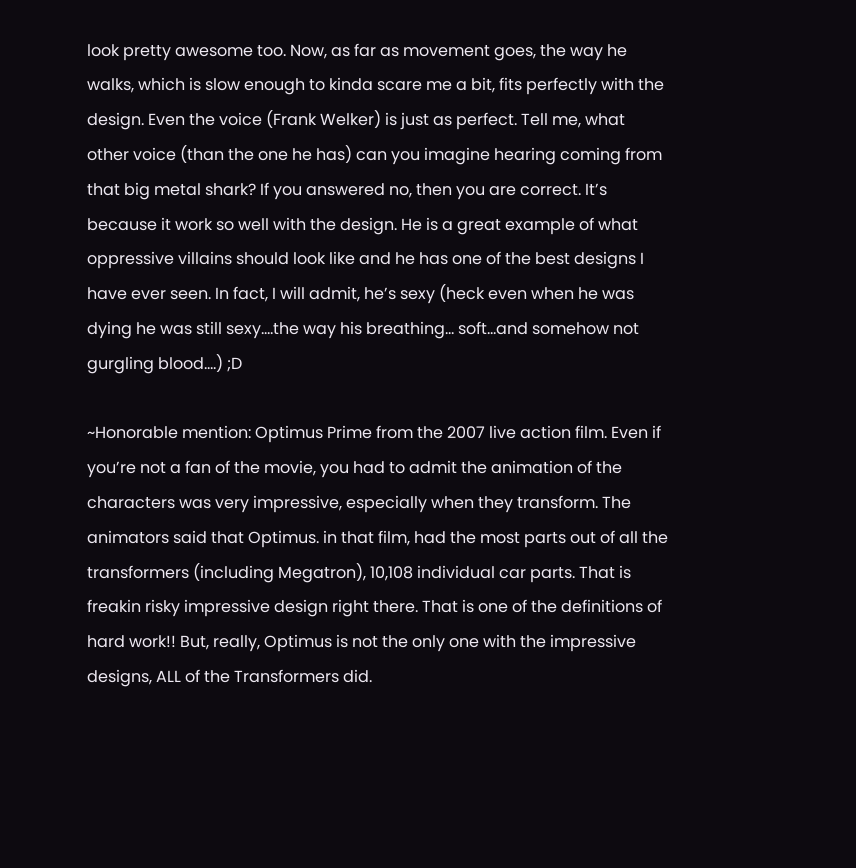look pretty awesome too. Now, as far as movement goes, the way he walks, which is slow enough to kinda scare me a bit, fits perfectly with the design. Even the voice (Frank Welker) is just as perfect. Tell me, what other voice (than the one he has) can you imagine hearing coming from that big metal shark? If you answered no, then you are correct. It’s because it work so well with the design. He is a great example of what oppressive villains should look like and he has one of the best designs I have ever seen. In fact, I will admit, he’s sexy (heck even when he was dying he was still sexy….the way his breathing… soft…and somehow not gurgling blood….) ;D

~Honorable mention: Optimus Prime from the 2007 live action film. Even if you’re not a fan of the movie, you had to admit the animation of the characters was very impressive, especially when they transform. The animators said that Optimus. in that film, had the most parts out of all the transformers (including Megatron), 10,108 individual car parts. That is freakin risky impressive design right there. That is one of the definitions of hard work!! But, really, Optimus is not the only one with the impressive designs, ALL of the Transformers did.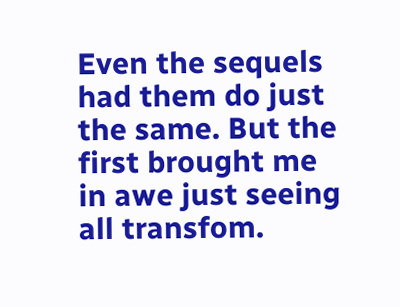Even the sequels had them do just the same. But the first brought me in awe just seeing all transfom.